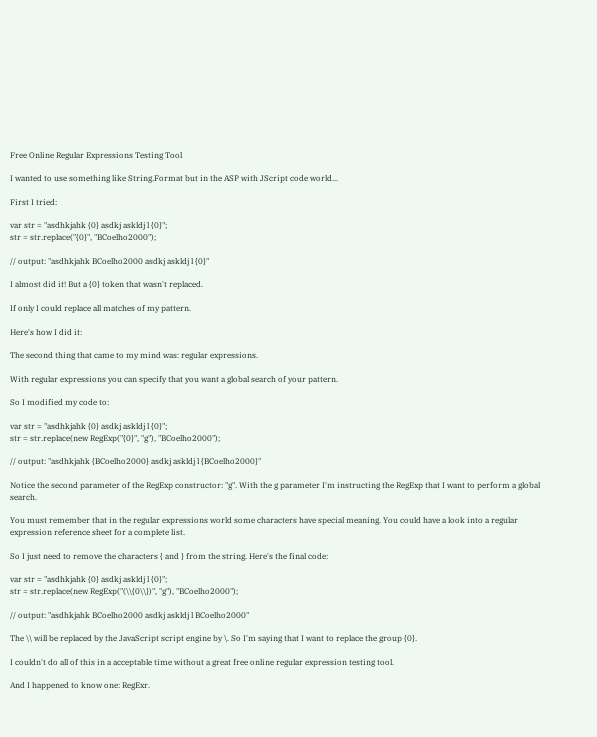Free Online Regular Expressions Testing Tool

I wanted to use something like String.Format but in the ASP with JScript code world...

First I tried:

var str = "asdhkjahk {0} asdkj askldj l {0}";
str = str.replace("{0}", "BCoelho2000");

// output: "asdhkjahk BCoelho2000 asdkj askldj l {0}"

I almost did it! But a {0} token that wasn't replaced.

If only I could replace all matches of my pattern.

Here's how I did it:

The second thing that came to my mind was: regular expressions.

With regular expressions you can specify that you want a global search of your pattern.

So I modified my code to:

var str = "asdhkjahk {0} asdkj askldj l {0}";
str = str.replace(new RegExp("{0}", "g"), "BCoelho2000");

// output: "asdhkjahk {BCoelho2000} asdkj askldj l {BCoelho2000}"

Notice the second parameter of the RegExp constructor: "g". With the g parameter I'm instructing the RegExp that I want to perform a global search.

You must remember that in the regular expressions world some characters have special meaning. You could have a look into a regular expression reference sheet for a complete list.

So I just need to remove the characters { and } from the string. Here's the final code:

var str = "asdhkjahk {0} asdkj askldj l {0}";
str = str.replace(new RegExp("(\\{0\\})", "g"), "BCoelho2000");

// output: "asdhkjahk BCoelho2000 asdkj askldj l BCoelho2000"

The \\ will be replaced by the JavaScript script engine by \. So I'm saying that I want to replace the group {0}.

I couldn't do all of this in a acceptable time without a great free online regular expression testing tool.

And I happened to know one: RegExr.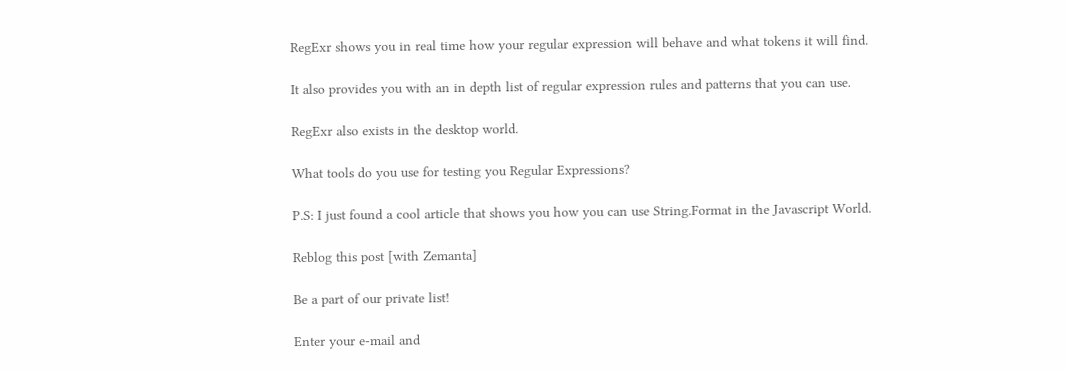RegExr shows you in real time how your regular expression will behave and what tokens it will find.

It also provides you with an in depth list of regular expression rules and patterns that you can use.

RegExr also exists in the desktop world.

What tools do you use for testing you Regular Expressions?

P.S: I just found a cool article that shows you how you can use String.Format in the Javascript World.

Reblog this post [with Zemanta]

Be a part of our private list!

Enter your e-mail and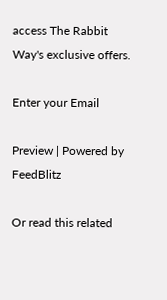access The Rabbit Way's exclusive offers.

Enter your Email

Preview | Powered by FeedBlitz

Or read this related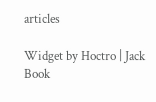articles

Widget by Hoctro | Jack Book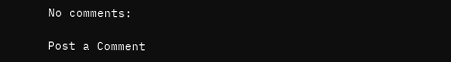No comments:

Post a Comment